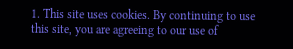1. This site uses cookies. By continuing to use this site, you are agreeing to our use of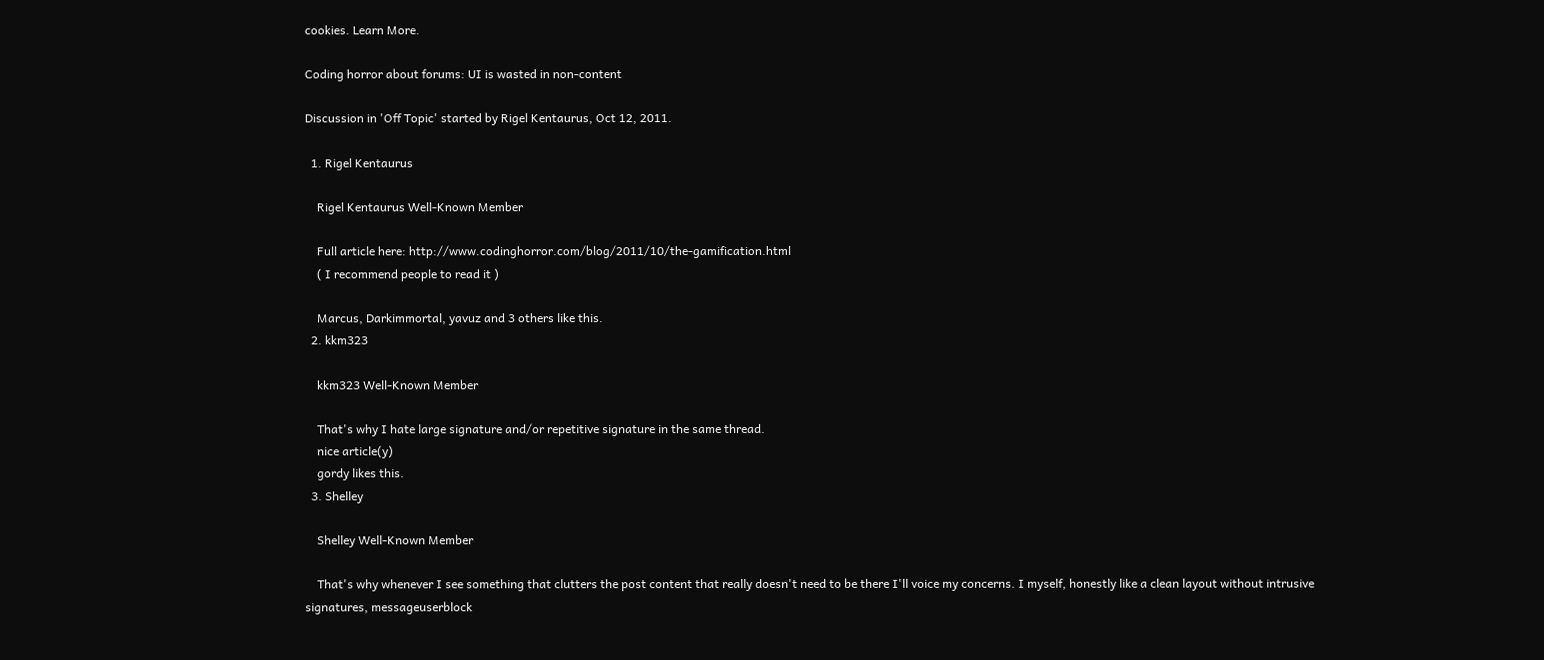cookies. Learn More.

Coding horror about forums: UI is wasted in non-content

Discussion in 'Off Topic' started by Rigel Kentaurus, Oct 12, 2011.

  1. Rigel Kentaurus

    Rigel Kentaurus Well-Known Member

    Full article here: http://www.codinghorror.com/blog/2011/10/the-gamification.html
    ( I recommend people to read it )

    Marcus, Darkimmortal, yavuz and 3 others like this.
  2. kkm323

    kkm323 Well-Known Member

    That's why I hate large signature and/or repetitive signature in the same thread.
    nice article(y)
    gordy likes this.
  3. Shelley

    Shelley Well-Known Member

    That's why whenever I see something that clutters the post content that really doesn't need to be there I'll voice my concerns. I myself, honestly like a clean layout without intrusive signatures, messageuserblock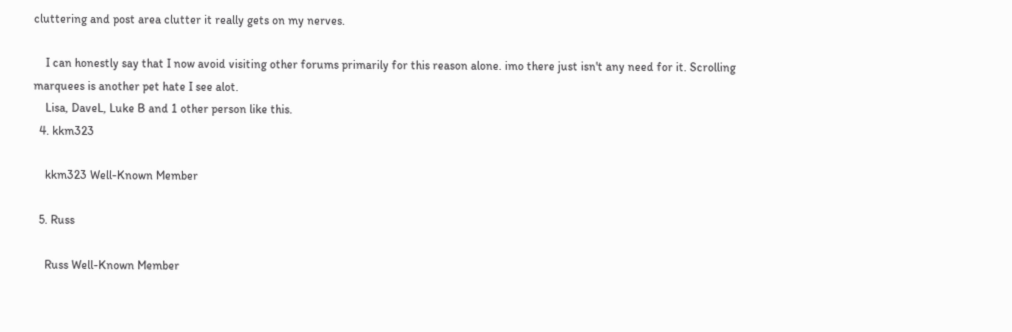cluttering and post area clutter it really gets on my nerves.

    I can honestly say that I now avoid visiting other forums primarily for this reason alone. imo there just isn't any need for it. Scrolling marquees is another pet hate I see alot.
    Lisa, DaveL, Luke B and 1 other person like this.
  4. kkm323

    kkm323 Well-Known Member

  5. Russ

    Russ Well-Known Member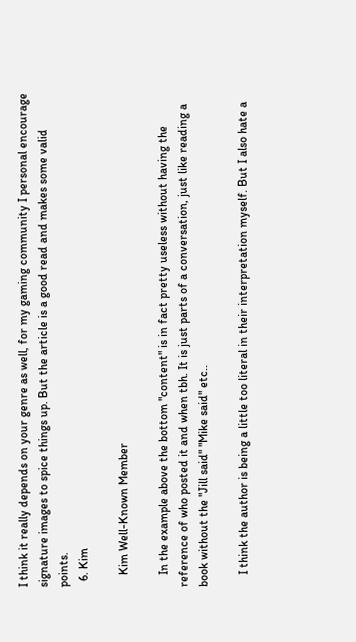I think it really depends on your genre as well, for my gaming community I personal encourage signature images to spice things up. But the article is a good read and makes some valid points.
  6. Kim

    Kim Well-Known Member

    In the example above the bottom "content" is in fact pretty useless without having the reference of who posted it and when tbh. It is just parts of a conversation, just like reading a book without the "Jill said" "Mike said" etc..

    I think the author is being a little too literal in their interpretation myself. But I also hate a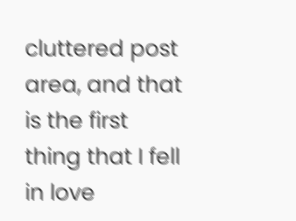cluttered post area, and that is the first thing that I fell in love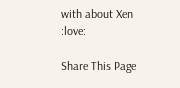with about Xen :love:

Share This Page